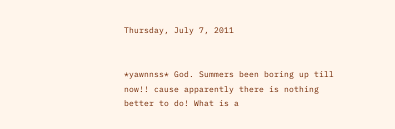Thursday, July 7, 2011


*yawnnss* God. Summers been boring up till now!! cause apparently there is nothing better to do! What is a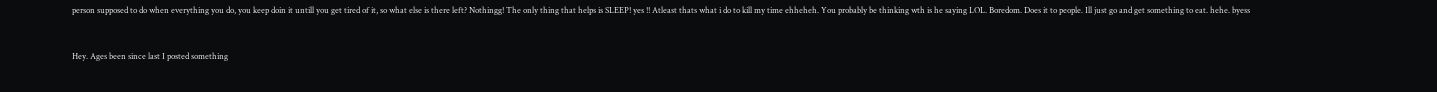person supposed to do when everything you do, you keep doin it untill you get tired of it, so what else is there left? Nothingg! The only thing that helps is SLEEP! yes !! Atleast thats what i do to kill my time ehheheh. You probably be thinking wth is he saying LOL. Boredom. Does it to people. Ill just go and get something to eat. hehe. byess


Hey. Ages been since last I posted something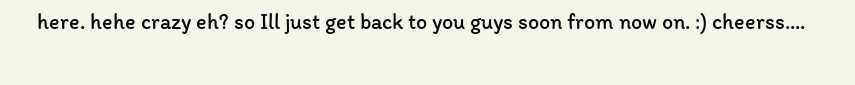here. hehe crazy eh? so Ill just get back to you guys soon from now on. :) cheerss....